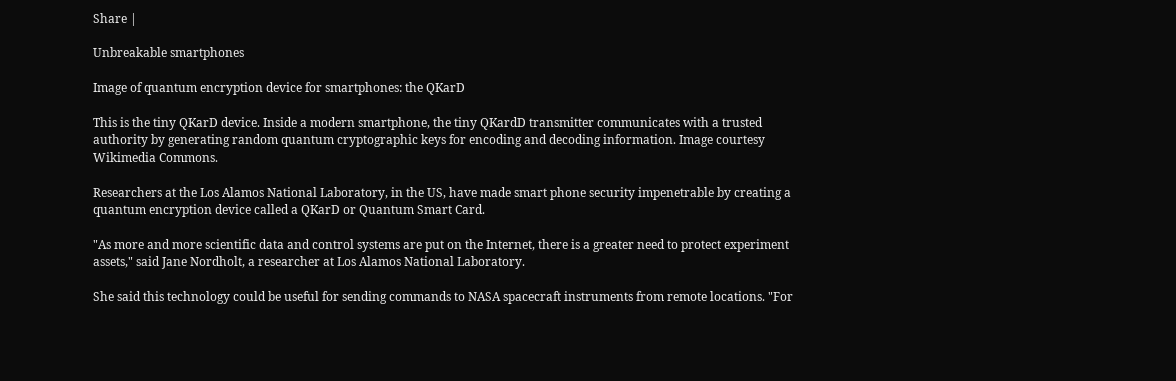Share |

Unbreakable smartphones

Image of quantum encryption device for smartphones: the QKarD

This is the tiny QKarD device. Inside a modern smartphone, the tiny QKardD transmitter communicates with a trusted authority by generating random quantum cryptographic keys for encoding and decoding information. Image courtesy Wikimedia Commons.

Researchers at the Los Alamos National Laboratory, in the US, have made smart phone security impenetrable by creating a quantum encryption device called a QKarD or Quantum Smart Card.

"As more and more scientific data and control systems are put on the Internet, there is a greater need to protect experiment assets," said Jane Nordholt, a researcher at Los Alamos National Laboratory.

She said this technology could be useful for sending commands to NASA spacecraft instruments from remote locations. "For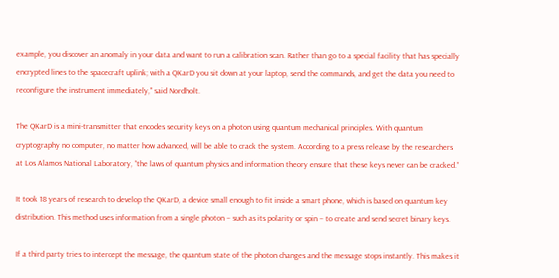example, you discover an anomaly in your data and want to run a calibration scan. Rather than go to a special facility that has specially encrypted lines to the spacecraft uplink; with a QKarD you sit down at your laptop, send the commands, and get the data you need to reconfigure the instrument immediately," said Nordholt.

The QKarD is a mini-transmitter that encodes security keys on a photon using quantum mechanical principles. With quantum cryptography no computer, no matter how advanced, will be able to crack the system. According to a press release by the researchers at Los Alamos National Laboratory, “the laws of quantum physics and information theory ensure that these keys never can be cracked.”

It took 18 years of research to develop the QKarD, a device small enough to fit inside a smart phone, which is based on quantum key distribution. This method uses information from a single photon – such as its polarity or spin – to create and send secret binary keys.

If a third party tries to intercept the message, the quantum state of the photon changes and the message stops instantly. This makes it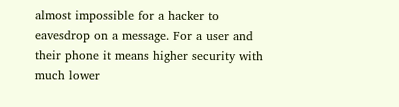almost impossible for a hacker to eavesdrop on a message. For a user and their phone it means higher security with much lower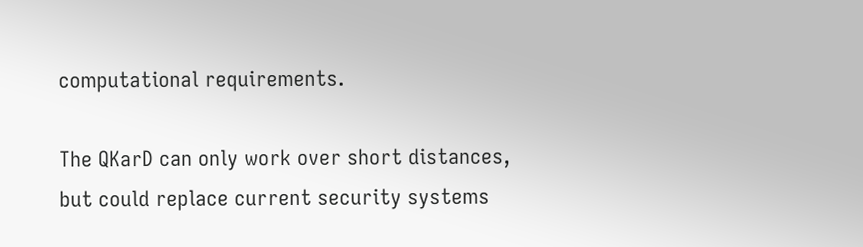computational requirements.

The QKarD can only work over short distances, but could replace current security systems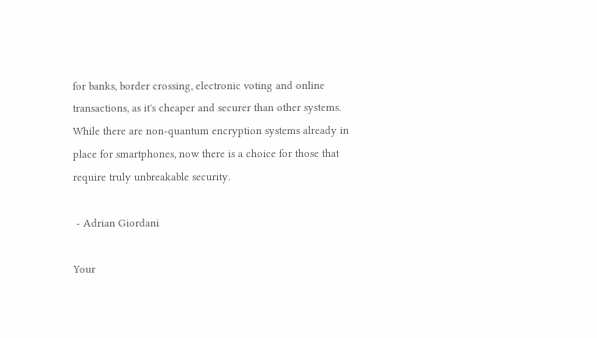for banks, border crossing, electronic voting and online transactions, as it's cheaper and securer than other systems. While there are non-quantum encryption systems already in place for smartphones, now there is a choice for those that require truly unbreakable security.

 - Adrian Giordani

Your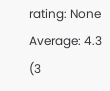rating: None Average: 4.3 (3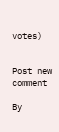votes)


Post new comment

By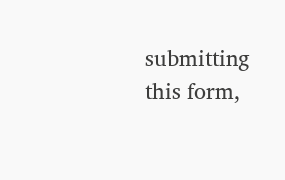submitting this form,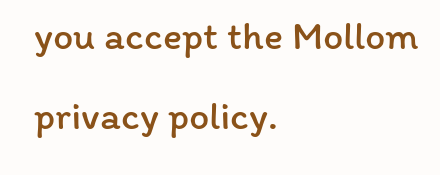you accept the Mollom privacy policy.